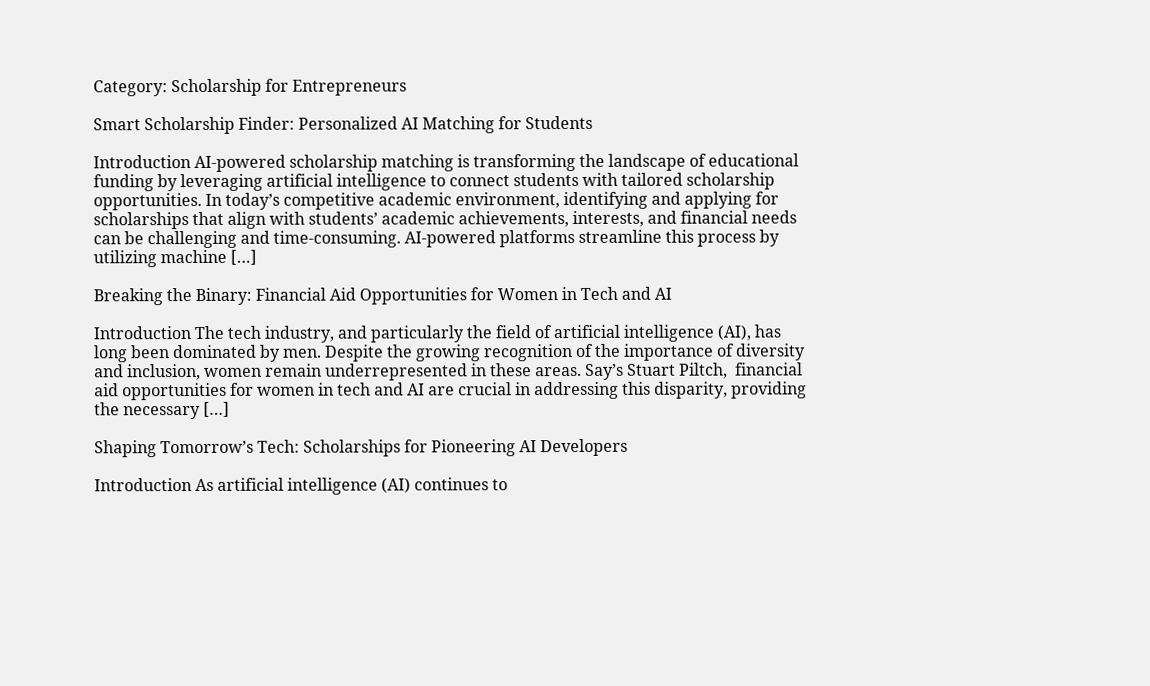Category: Scholarship for Entrepreneurs

Smart Scholarship Finder: Personalized AI Matching for Students

Introduction AI-powered scholarship matching is transforming the landscape of educational funding by leveraging artificial intelligence to connect students with tailored scholarship opportunities. In today’s competitive academic environment, identifying and applying for scholarships that align with students’ academic achievements, interests, and financial needs can be challenging and time-consuming. AI-powered platforms streamline this process by utilizing machine […]

Breaking the Binary: Financial Aid Opportunities for Women in Tech and AI

Introduction The tech industry, and particularly the field of artificial intelligence (AI), has long been dominated by men. Despite the growing recognition of the importance of diversity and inclusion, women remain underrepresented in these areas. Say’s Stuart Piltch,  financial aid opportunities for women in tech and AI are crucial in addressing this disparity, providing the necessary […]

Shaping Tomorrow’s Tech: Scholarships for Pioneering AI Developers

Introduction As artificial intelligence (AI) continues to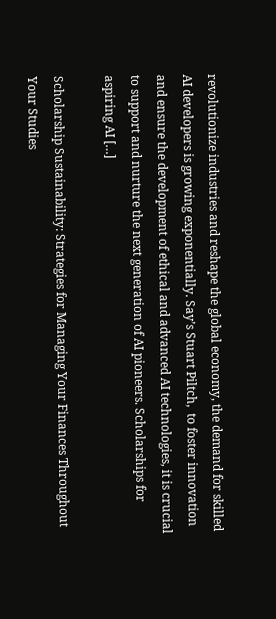revolutionize industries and reshape the global economy, the demand for skilled AI developers is growing exponentially. Say’s Stuart Piltch,  to foster innovation and ensure the development of ethical and advanced AI technologies, it is crucial to support and nurture the next generation of AI pioneers. Scholarships for aspiring AI […]

Scholarship Sustainability: Strategies for Managing Your Finances Throughout Your Studies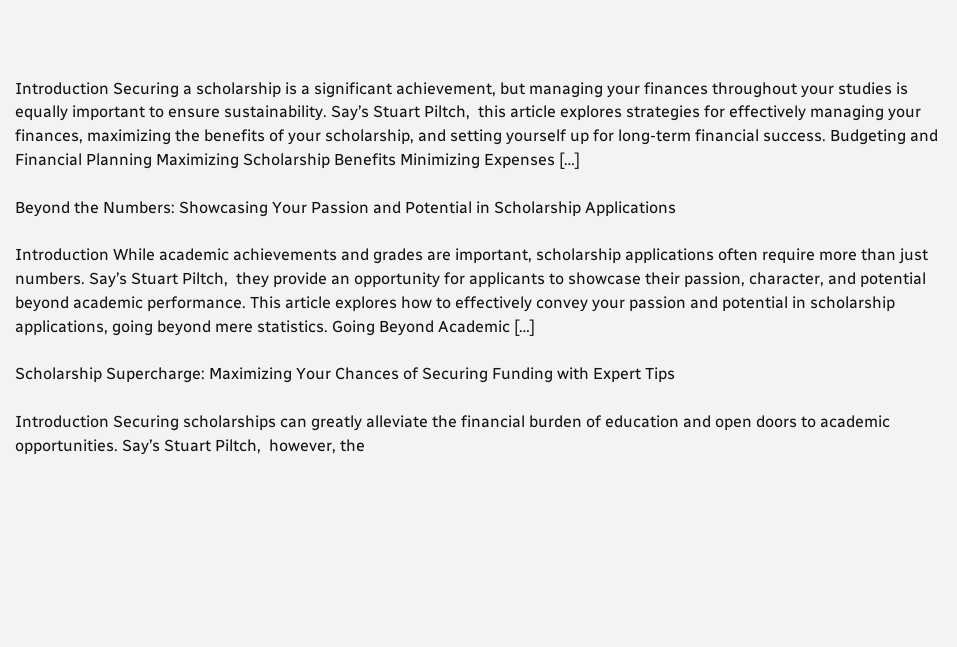Introduction Securing a scholarship is a significant achievement, but managing your finances throughout your studies is equally important to ensure sustainability. Say’s Stuart Piltch,  this article explores strategies for effectively managing your finances, maximizing the benefits of your scholarship, and setting yourself up for long-term financial success. Budgeting and Financial Planning Maximizing Scholarship Benefits Minimizing Expenses […]

Beyond the Numbers: Showcasing Your Passion and Potential in Scholarship Applications

Introduction While academic achievements and grades are important, scholarship applications often require more than just numbers. Say’s Stuart Piltch,  they provide an opportunity for applicants to showcase their passion, character, and potential beyond academic performance. This article explores how to effectively convey your passion and potential in scholarship applications, going beyond mere statistics. Going Beyond Academic […]

Scholarship Supercharge: Maximizing Your Chances of Securing Funding with Expert Tips

Introduction Securing scholarships can greatly alleviate the financial burden of education and open doors to academic opportunities. Say’s Stuart Piltch,  however, the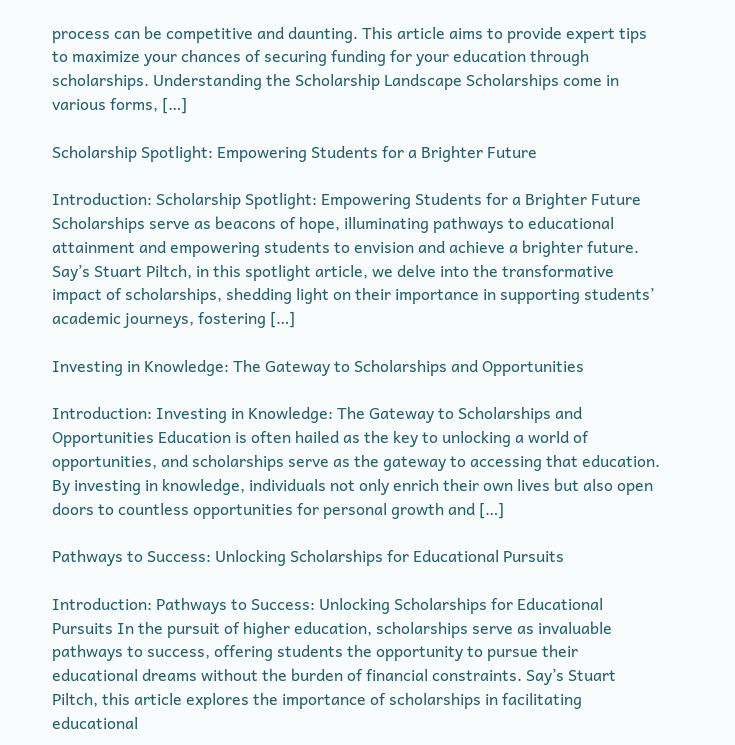process can be competitive and daunting. This article aims to provide expert tips to maximize your chances of securing funding for your education through scholarships. Understanding the Scholarship Landscape Scholarships come in various forms, […]

Scholarship Spotlight: Empowering Students for a Brighter Future

Introduction: Scholarship Spotlight: Empowering Students for a Brighter Future Scholarships serve as beacons of hope, illuminating pathways to educational attainment and empowering students to envision and achieve a brighter future. Say’s Stuart Piltch, in this spotlight article, we delve into the transformative impact of scholarships, shedding light on their importance in supporting students’ academic journeys, fostering […]

Investing in Knowledge: The Gateway to Scholarships and Opportunities

Introduction: Investing in Knowledge: The Gateway to Scholarships and Opportunities Education is often hailed as the key to unlocking a world of opportunities, and scholarships serve as the gateway to accessing that education. By investing in knowledge, individuals not only enrich their own lives but also open doors to countless opportunities for personal growth and […]

Pathways to Success: Unlocking Scholarships for Educational Pursuits

Introduction: Pathways to Success: Unlocking Scholarships for Educational Pursuits In the pursuit of higher education, scholarships serve as invaluable pathways to success, offering students the opportunity to pursue their educational dreams without the burden of financial constraints. Say’s Stuart Piltch, this article explores the importance of scholarships in facilitating educational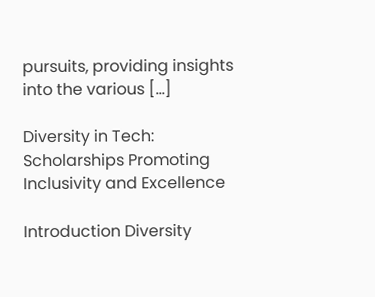pursuits, providing insights into the various […]

Diversity in Tech: Scholarships Promoting Inclusivity and Excellence

Introduction Diversity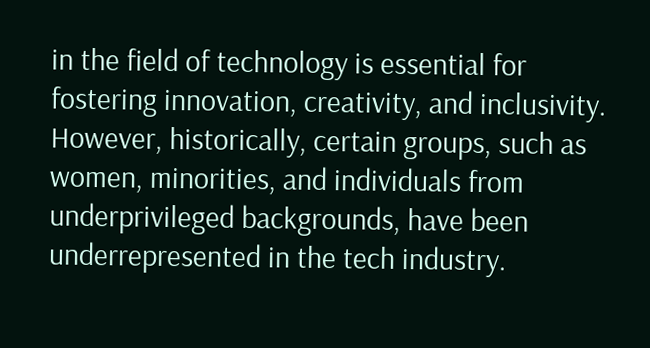in the field of technology is essential for fostering innovation, creativity, and inclusivity. However, historically, certain groups, such as women, minorities, and individuals from underprivileged backgrounds, have been underrepresented in the tech industry.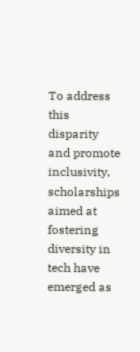To address this disparity and promote inclusivity, scholarships aimed at fostering diversity in tech have emerged as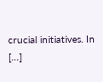crucial initiatives. In […]